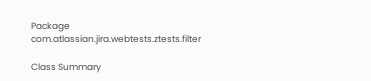Package com.atlassian.jira.webtests.ztests.filter

Class Summary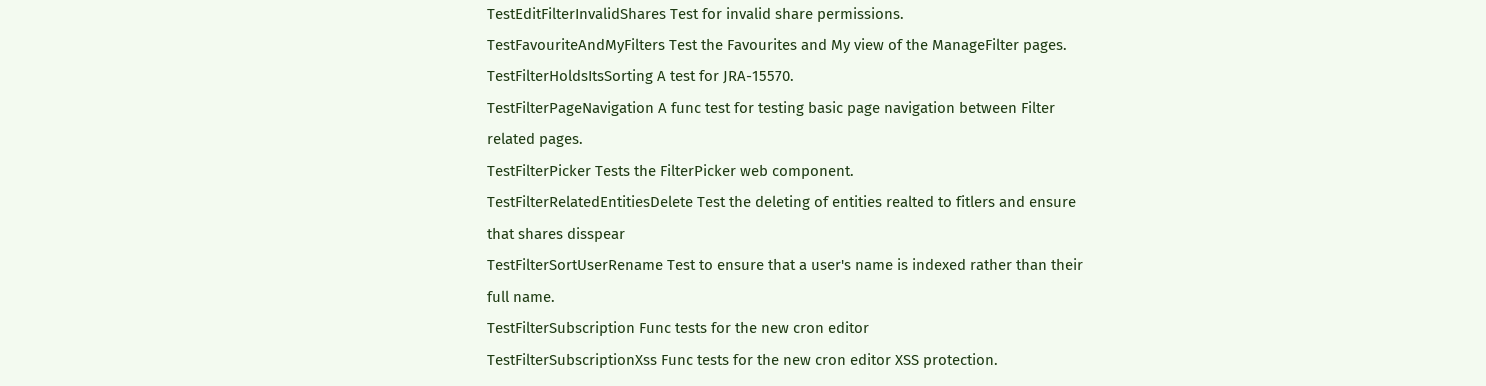TestEditFilterInvalidShares Test for invalid share permissions.
TestFavouriteAndMyFilters Test the Favourites and My view of the ManageFilter pages.
TestFilterHoldsItsSorting A test for JRA-15570.
TestFilterPageNavigation A func test for testing basic page navigation between Filter related pages.
TestFilterPicker Tests the FilterPicker web component.
TestFilterRelatedEntitiesDelete Test the deleting of entities realted to fitlers and ensure that shares disspear
TestFilterSortUserRename Test to ensure that a user's name is indexed rather than their full name.
TestFilterSubscription Func tests for the new cron editor
TestFilterSubscriptionXss Func tests for the new cron editor XSS protection.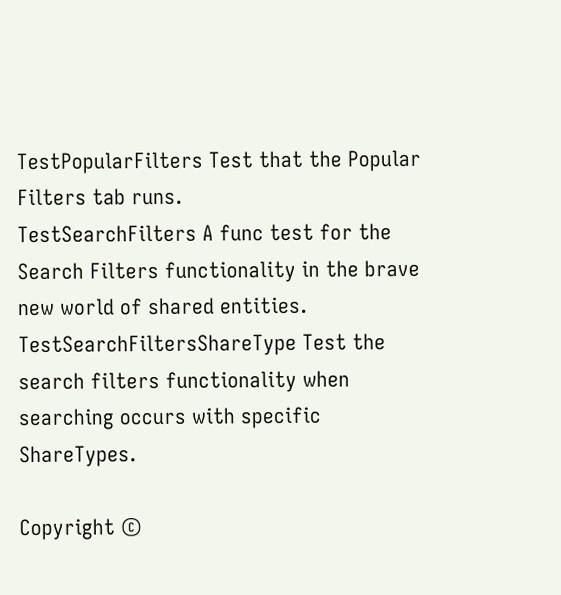TestPopularFilters Test that the Popular Filters tab runs.
TestSearchFilters A func test for the Search Filters functionality in the brave new world of shared entities.
TestSearchFiltersShareType Test the search filters functionality when searching occurs with specific ShareTypes.

Copyright ©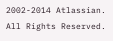2002-2014 Atlassian. All Rights Reserved.